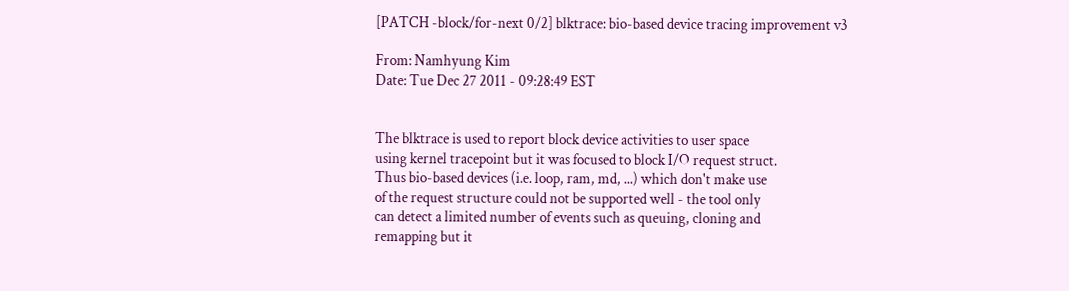[PATCH -block/for-next 0/2] blktrace: bio-based device tracing improvement v3

From: Namhyung Kim
Date: Tue Dec 27 2011 - 09:28:49 EST


The blktrace is used to report block device activities to user space
using kernel tracepoint but it was focused to block I/O request struct.
Thus bio-based devices (i.e. loop, ram, md, ...) which don't make use
of the request structure could not be supported well - the tool only
can detect a limited number of events such as queuing, cloning and
remapping but it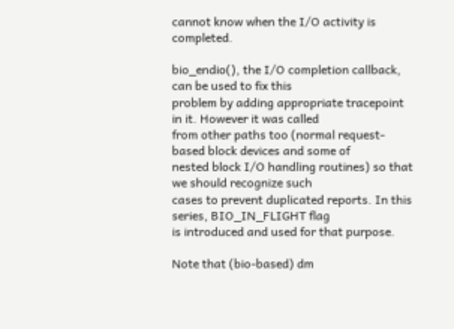cannot know when the I/O activity is completed.

bio_endio(), the I/O completion callback, can be used to fix this
problem by adding appropriate tracepoint in it. However it was called
from other paths too (normal request-based block devices and some of
nested block I/O handling routines) so that we should recognize such
cases to prevent duplicated reports. In this series, BIO_IN_FLIGHT flag
is introduced and used for that purpose.

Note that (bio-based) dm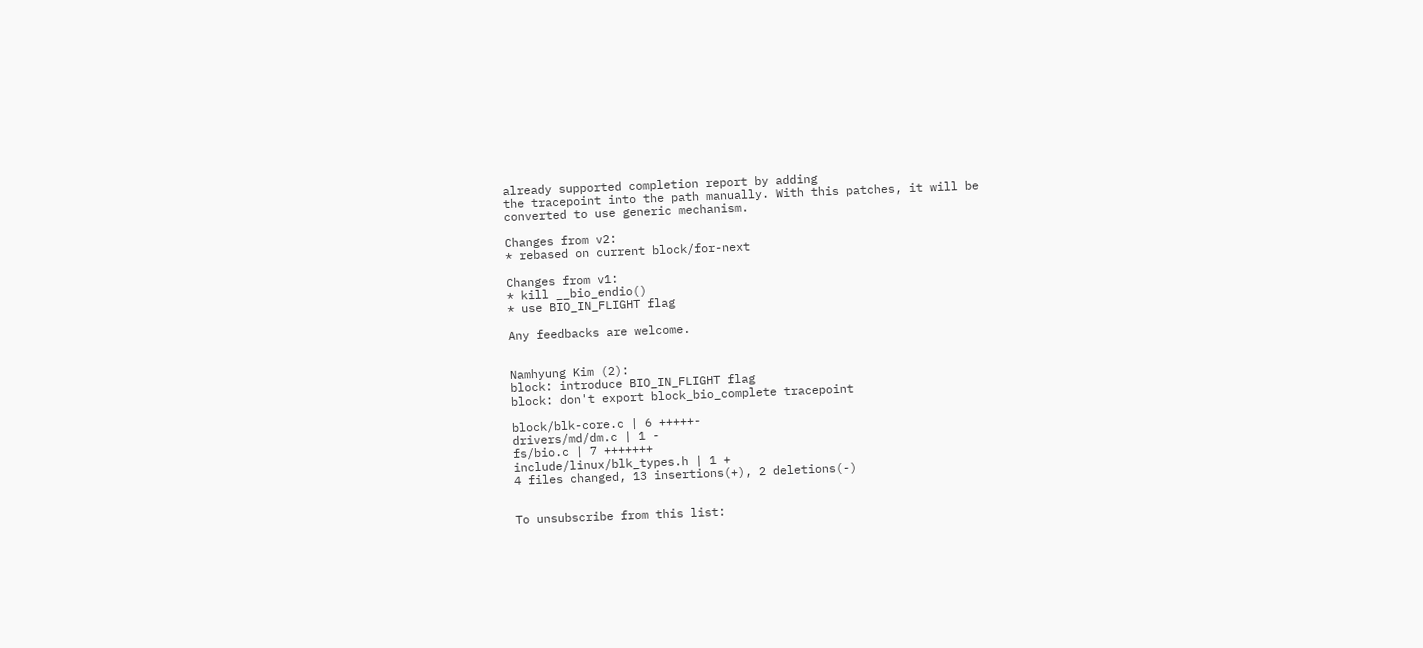already supported completion report by adding
the tracepoint into the path manually. With this patches, it will be
converted to use generic mechanism.

Changes from v2:
* rebased on current block/for-next

Changes from v1:
* kill __bio_endio()
* use BIO_IN_FLIGHT flag

Any feedbacks are welcome.


Namhyung Kim (2):
block: introduce BIO_IN_FLIGHT flag
block: don't export block_bio_complete tracepoint

block/blk-core.c | 6 +++++-
drivers/md/dm.c | 1 -
fs/bio.c | 7 +++++++
include/linux/blk_types.h | 1 +
4 files changed, 13 insertions(+), 2 deletions(-)


To unsubscribe from this list: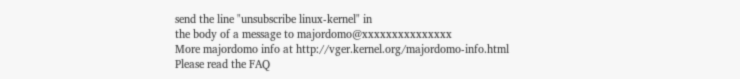send the line "unsubscribe linux-kernel" in
the body of a message to majordomo@xxxxxxxxxxxxxxx
More majordomo info at http://vger.kernel.org/majordomo-info.html
Please read the FAQ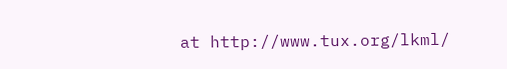at http://www.tux.org/lkml/